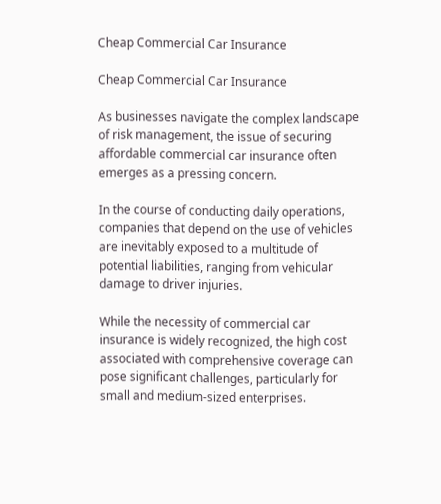Cheap Commercial Car Insurance

Cheap Commercial Car Insurance

As businesses navigate the complex landscape of risk management, the issue of securing affordable commercial car insurance often emerges as a pressing concern.

In the course of conducting daily operations, companies that depend on the use of vehicles are inevitably exposed to a multitude of potential liabilities, ranging from vehicular damage to driver injuries.

While the necessity of commercial car insurance is widely recognized, the high cost associated with comprehensive coverage can pose significant challenges, particularly for small and medium-sized enterprises.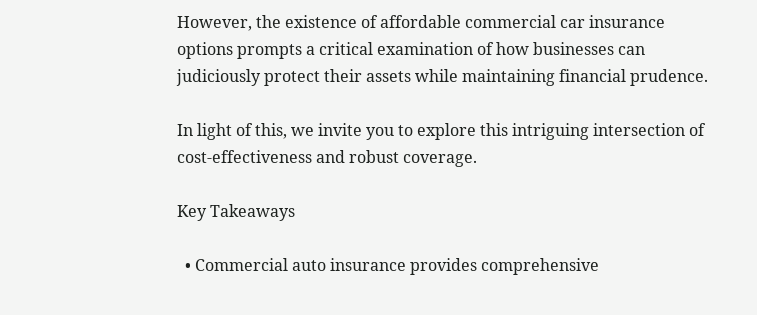However, the existence of affordable commercial car insurance options prompts a critical examination of how businesses can judiciously protect their assets while maintaining financial prudence.

In light of this, we invite you to explore this intriguing intersection of cost-effectiveness and robust coverage.

Key Takeaways

  • Commercial auto insurance provides comprehensive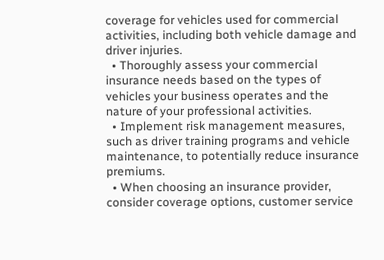coverage for vehicles used for commercial activities, including both vehicle damage and driver injuries.
  • Thoroughly assess your commercial insurance needs based on the types of vehicles your business operates and the nature of your professional activities.
  • Implement risk management measures, such as driver training programs and vehicle maintenance, to potentially reduce insurance premiums.
  • When choosing an insurance provider, consider coverage options, customer service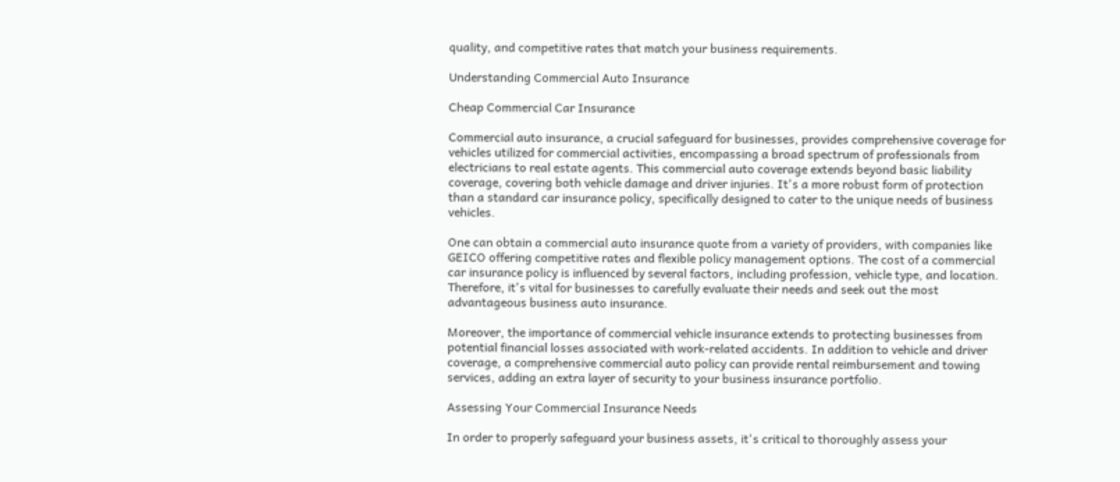quality, and competitive rates that match your business requirements.

Understanding Commercial Auto Insurance

Cheap Commercial Car Insurance

Commercial auto insurance, a crucial safeguard for businesses, provides comprehensive coverage for vehicles utilized for commercial activities, encompassing a broad spectrum of professionals from electricians to real estate agents. This commercial auto coverage extends beyond basic liability coverage, covering both vehicle damage and driver injuries. It's a more robust form of protection than a standard car insurance policy, specifically designed to cater to the unique needs of business vehicles.

One can obtain a commercial auto insurance quote from a variety of providers, with companies like GEICO offering competitive rates and flexible policy management options. The cost of a commercial car insurance policy is influenced by several factors, including profession, vehicle type, and location. Therefore, it's vital for businesses to carefully evaluate their needs and seek out the most advantageous business auto insurance.

Moreover, the importance of commercial vehicle insurance extends to protecting businesses from potential financial losses associated with work-related accidents. In addition to vehicle and driver coverage, a comprehensive commercial auto policy can provide rental reimbursement and towing services, adding an extra layer of security to your business insurance portfolio.

Assessing Your Commercial Insurance Needs

In order to properly safeguard your business assets, it's critical to thoroughly assess your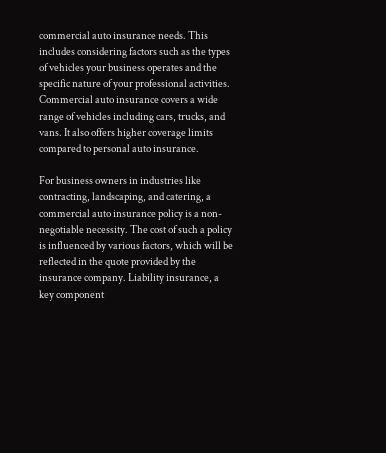commercial auto insurance needs. This includes considering factors such as the types of vehicles your business operates and the specific nature of your professional activities. Commercial auto insurance covers a wide range of vehicles including cars, trucks, and vans. It also offers higher coverage limits compared to personal auto insurance.

For business owners in industries like contracting, landscaping, and catering, a commercial auto insurance policy is a non-negotiable necessity. The cost of such a policy is influenced by various factors, which will be reflected in the quote provided by the insurance company. Liability insurance, a key component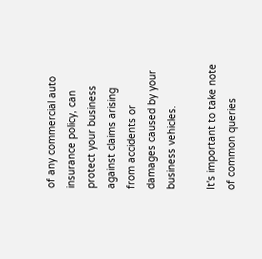of any commercial auto insurance policy, can protect your business against claims arising from accidents or damages caused by your business vehicles.

It's important to take note of common queries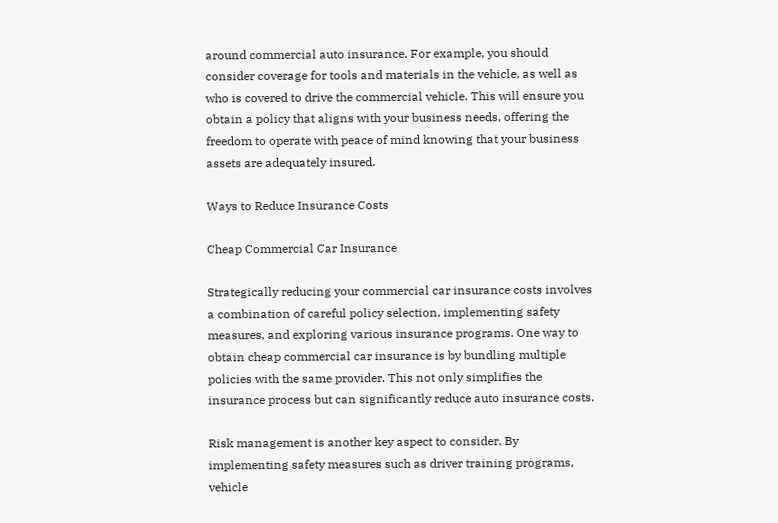around commercial auto insurance. For example, you should consider coverage for tools and materials in the vehicle, as well as who is covered to drive the commercial vehicle. This will ensure you obtain a policy that aligns with your business needs, offering the freedom to operate with peace of mind knowing that your business assets are adequately insured.

Ways to Reduce Insurance Costs

Cheap Commercial Car Insurance

Strategically reducing your commercial car insurance costs involves a combination of careful policy selection, implementing safety measures, and exploring various insurance programs. One way to obtain cheap commercial car insurance is by bundling multiple policies with the same provider. This not only simplifies the insurance process but can significantly reduce auto insurance costs.

Risk management is another key aspect to consider. By implementing safety measures such as driver training programs, vehicle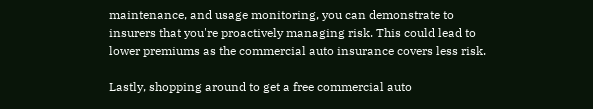maintenance, and usage monitoring, you can demonstrate to insurers that you're proactively managing risk. This could lead to lower premiums as the commercial auto insurance covers less risk.

Lastly, shopping around to get a free commercial auto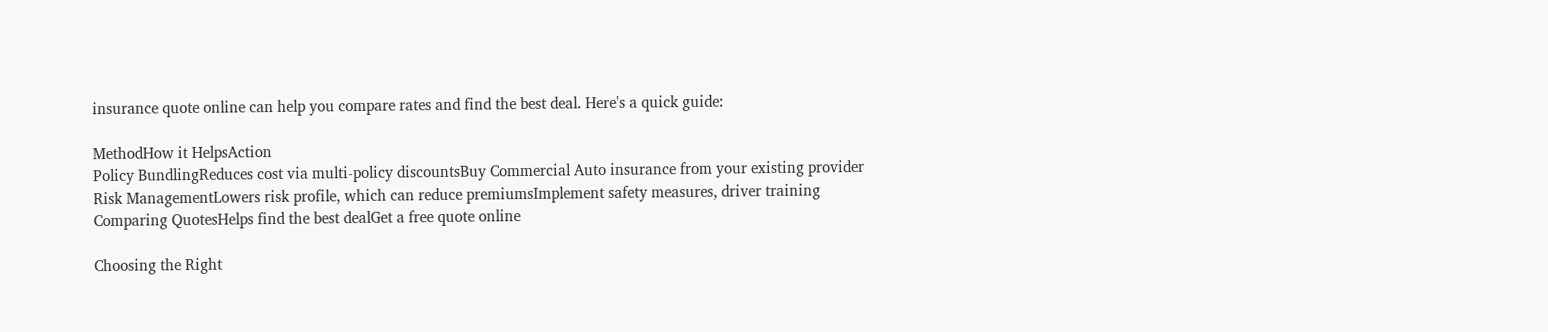insurance quote online can help you compare rates and find the best deal. Here's a quick guide:

MethodHow it HelpsAction
Policy BundlingReduces cost via multi-policy discountsBuy Commercial Auto insurance from your existing provider
Risk ManagementLowers risk profile, which can reduce premiumsImplement safety measures, driver training
Comparing QuotesHelps find the best dealGet a free quote online

Choosing the Right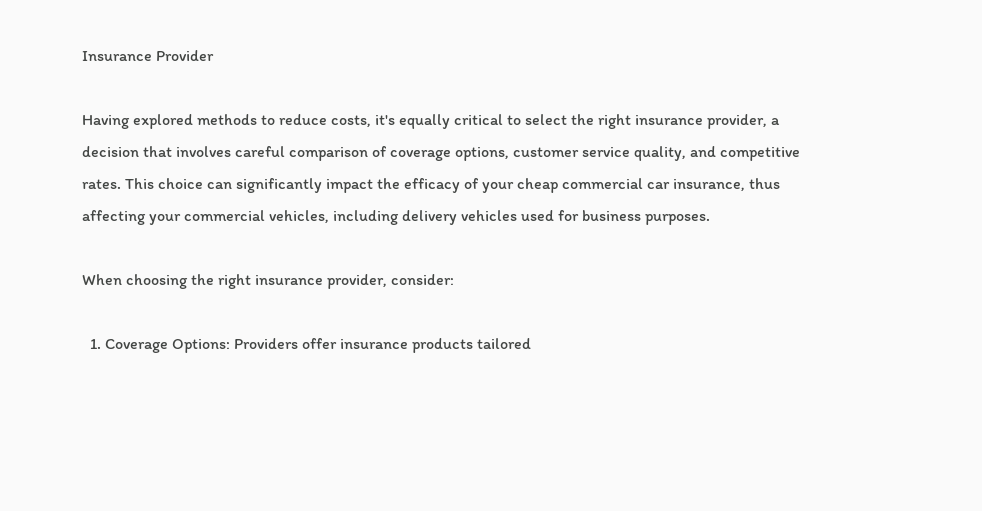Insurance Provider

Having explored methods to reduce costs, it's equally critical to select the right insurance provider, a decision that involves careful comparison of coverage options, customer service quality, and competitive rates. This choice can significantly impact the efficacy of your cheap commercial car insurance, thus affecting your commercial vehicles, including delivery vehicles used for business purposes.

When choosing the right insurance provider, consider:

  1. Coverage Options: Providers offer insurance products tailored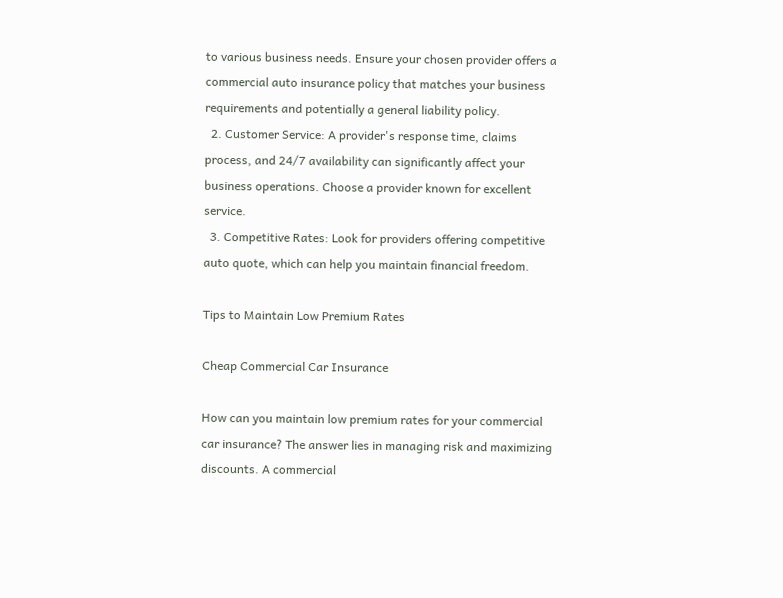to various business needs. Ensure your chosen provider offers a commercial auto insurance policy that matches your business requirements and potentially a general liability policy.
  2. Customer Service: A provider's response time, claims process, and 24/7 availability can significantly affect your business operations. Choose a provider known for excellent service.
  3. Competitive Rates: Look for providers offering competitive auto quote, which can help you maintain financial freedom.

Tips to Maintain Low Premium Rates

Cheap Commercial Car Insurance

How can you maintain low premium rates for your commercial car insurance? The answer lies in managing risk and maximizing discounts. A commercial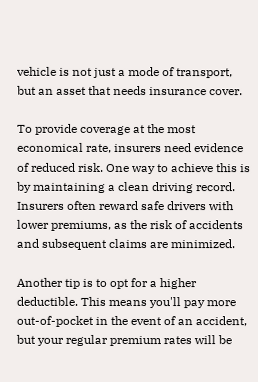vehicle is not just a mode of transport, but an asset that needs insurance cover.

To provide coverage at the most economical rate, insurers need evidence of reduced risk. One way to achieve this is by maintaining a clean driving record. Insurers often reward safe drivers with lower premiums, as the risk of accidents and subsequent claims are minimized.

Another tip is to opt for a higher deductible. This means you'll pay more out-of-pocket in the event of an accident, but your regular premium rates will be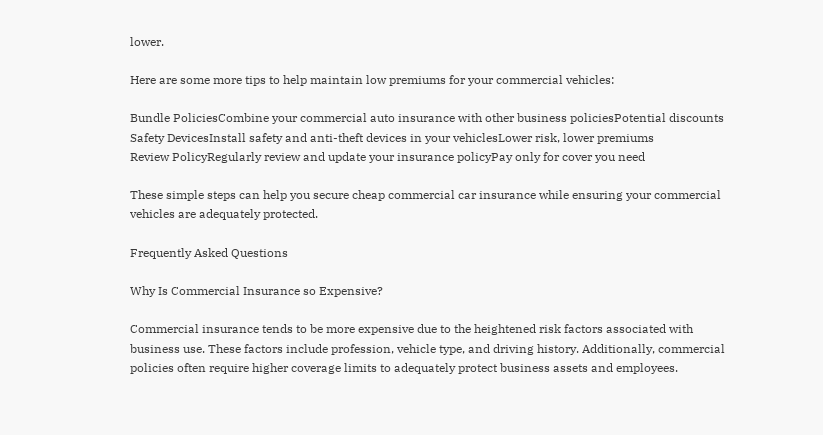lower.

Here are some more tips to help maintain low premiums for your commercial vehicles:

Bundle PoliciesCombine your commercial auto insurance with other business policiesPotential discounts
Safety DevicesInstall safety and anti-theft devices in your vehiclesLower risk, lower premiums
Review PolicyRegularly review and update your insurance policyPay only for cover you need

These simple steps can help you secure cheap commercial car insurance while ensuring your commercial vehicles are adequately protected.

Frequently Asked Questions

Why Is Commercial Insurance so Expensive?

Commercial insurance tends to be more expensive due to the heightened risk factors associated with business use. These factors include profession, vehicle type, and driving history. Additionally, commercial policies often require higher coverage limits to adequately protect business assets and employees.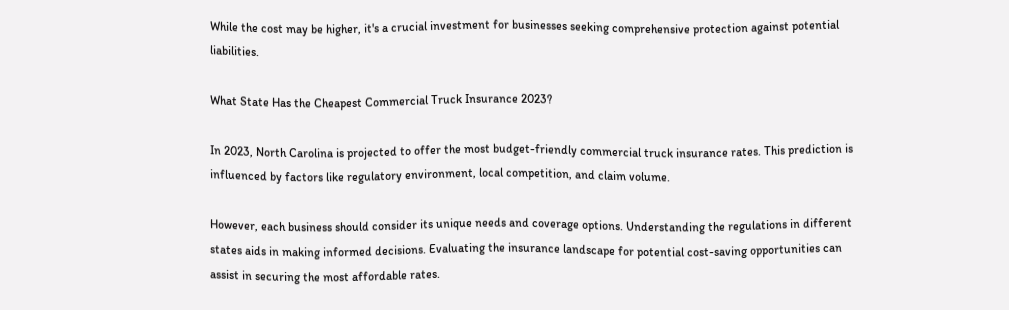While the cost may be higher, it's a crucial investment for businesses seeking comprehensive protection against potential liabilities.

What State Has the Cheapest Commercial Truck Insurance 2023?

In 2023, North Carolina is projected to offer the most budget-friendly commercial truck insurance rates. This prediction is influenced by factors like regulatory environment, local competition, and claim volume.

However, each business should consider its unique needs and coverage options. Understanding the regulations in different states aids in making informed decisions. Evaluating the insurance landscape for potential cost-saving opportunities can assist in securing the most affordable rates.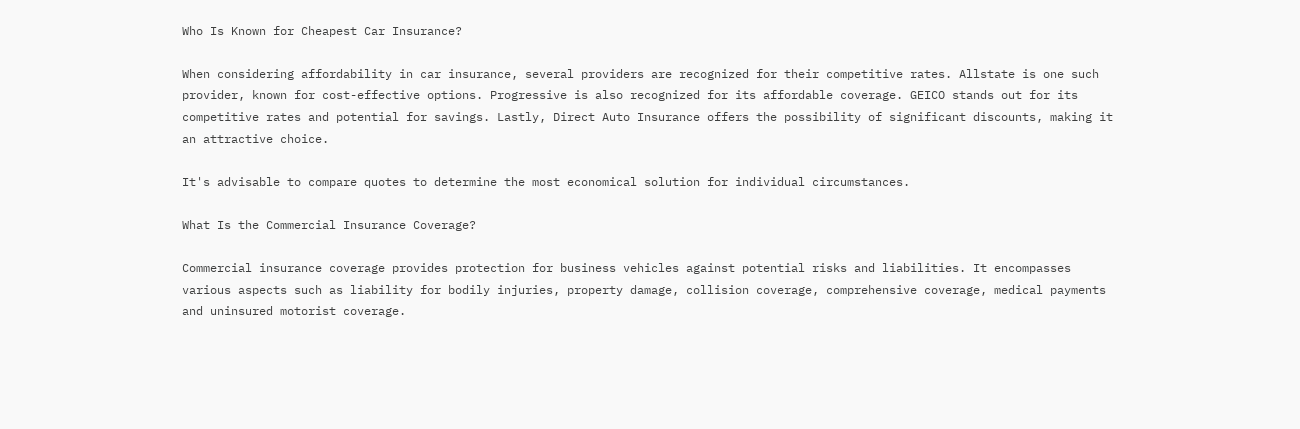Who Is Known for Cheapest Car Insurance?

When considering affordability in car insurance, several providers are recognized for their competitive rates. Allstate is one such provider, known for cost-effective options. Progressive is also recognized for its affordable coverage. GEICO stands out for its competitive rates and potential for savings. Lastly, Direct Auto Insurance offers the possibility of significant discounts, making it an attractive choice.

It's advisable to compare quotes to determine the most economical solution for individual circumstances.

What Is the Commercial Insurance Coverage?

Commercial insurance coverage provides protection for business vehicles against potential risks and liabilities. It encompasses various aspects such as liability for bodily injuries, property damage, collision coverage, comprehensive coverage, medical payments and uninsured motorist coverage.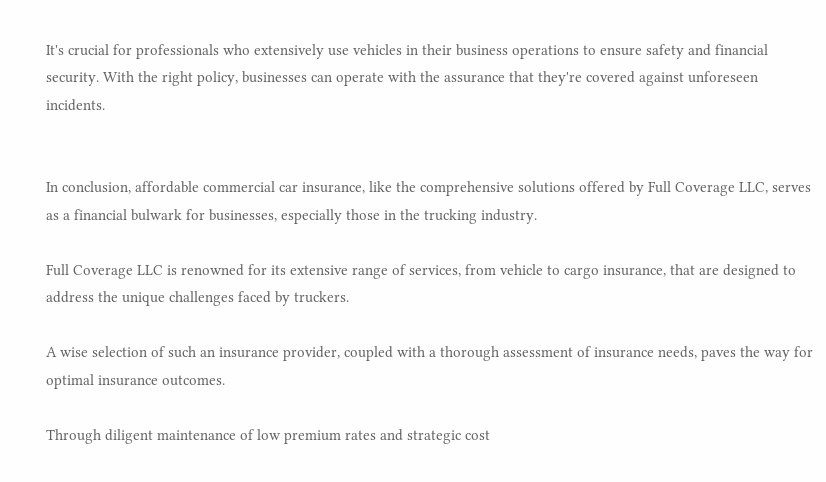It's crucial for professionals who extensively use vehicles in their business operations to ensure safety and financial security. With the right policy, businesses can operate with the assurance that they're covered against unforeseen incidents.


In conclusion, affordable commercial car insurance, like the comprehensive solutions offered by Full Coverage LLC, serves as a financial bulwark for businesses, especially those in the trucking industry.

Full Coverage LLC is renowned for its extensive range of services, from vehicle to cargo insurance, that are designed to address the unique challenges faced by truckers.

A wise selection of such an insurance provider, coupled with a thorough assessment of insurance needs, paves the way for optimal insurance outcomes.

Through diligent maintenance of low premium rates and strategic cost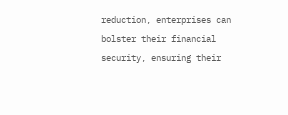reduction, enterprises can bolster their financial security, ensuring their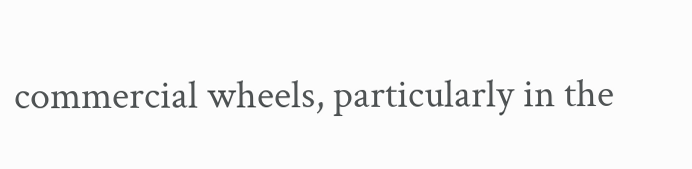commercial wheels, particularly in the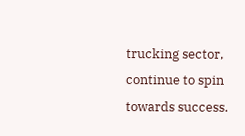trucking sector, continue to spin towards success.